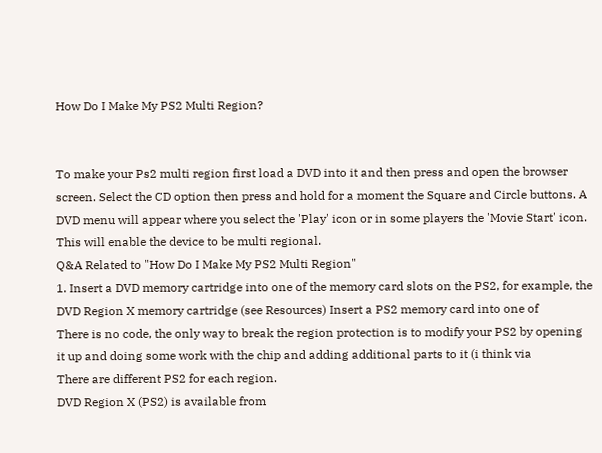How Do I Make My PS2 Multi Region?


To make your Ps2 multi region first load a DVD into it and then press and open the browser screen. Select the CD option then press and hold for a moment the Square and Circle buttons. A DVD menu will appear where you select the 'Play' icon or in some players the 'Movie Start' icon. This will enable the device to be multi regional.
Q&A Related to "How Do I Make My PS2 Multi Region"
1. Insert a DVD memory cartridge into one of the memory card slots on the PS2, for example, the DVD Region X memory cartridge (see Resources) Insert a PS2 memory card into one of
There is no code, the only way to break the region protection is to modify your PS2 by opening it up and doing some work with the chip and adding additional parts to it (i think via
There are different PS2 for each region.
DVD Region X (PS2) is available from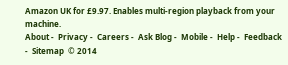Amazon UK for £9.97. Enables multi-region playback from your machine.
About -  Privacy -  Careers -  Ask Blog -  Mobile -  Help -  Feedback  -  Sitemap  © 2014